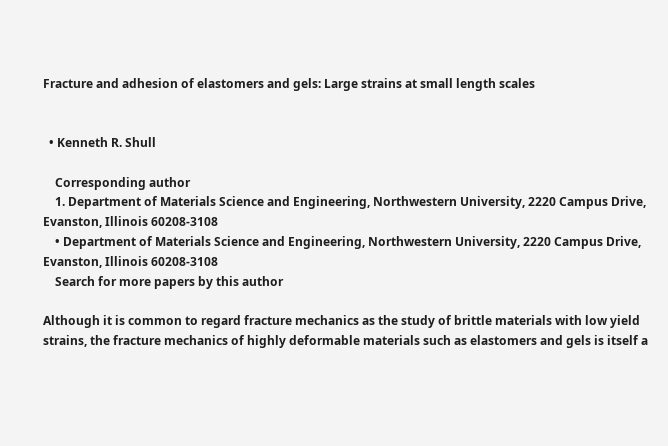Fracture and adhesion of elastomers and gels: Large strains at small length scales


  • Kenneth R. Shull

    Corresponding author
    1. Department of Materials Science and Engineering, Northwestern University, 2220 Campus Drive, Evanston, Illinois 60208-3108
    • Department of Materials Science and Engineering, Northwestern University, 2220 Campus Drive, Evanston, Illinois 60208-3108
    Search for more papers by this author

Although it is common to regard fracture mechanics as the study of brittle materials with low yield strains, the fracture mechanics of highly deformable materials such as elastomers and gels is itself a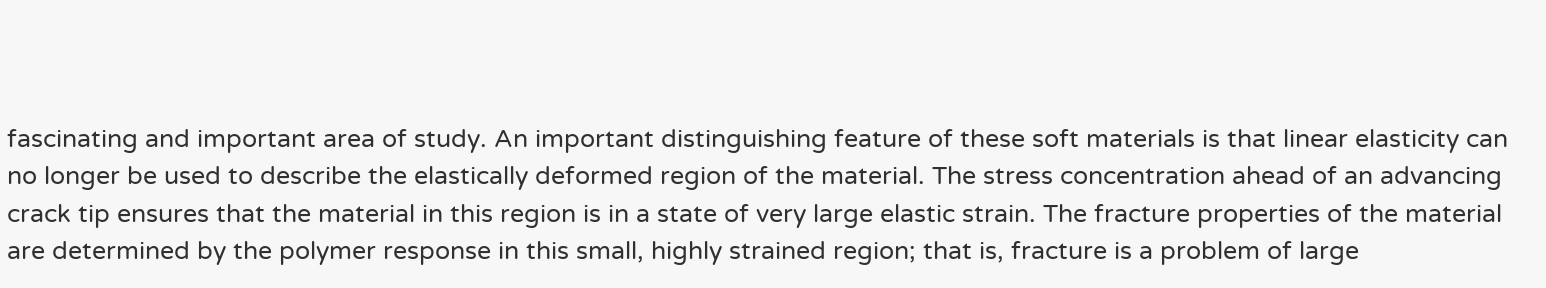fascinating and important area of study. An important distinguishing feature of these soft materials is that linear elasticity can no longer be used to describe the elastically deformed region of the material. The stress concentration ahead of an advancing crack tip ensures that the material in this region is in a state of very large elastic strain. The fracture properties of the material are determined by the polymer response in this small, highly strained region; that is, fracture is a problem of large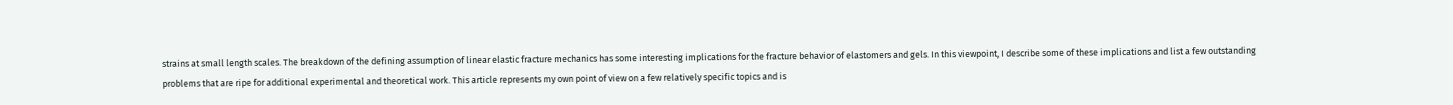strains at small length scales. The breakdown of the defining assumption of linear elastic fracture mechanics has some interesting implications for the fracture behavior of elastomers and gels. In this viewpoint, I describe some of these implications and list a few outstanding problems that are ripe for additional experimental and theoretical work. This article represents my own point of view on a few relatively specific topics and is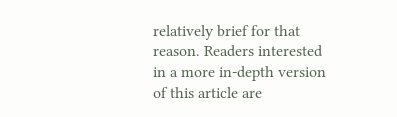relatively brief for that reason. Readers interested in a more in-depth version of this article are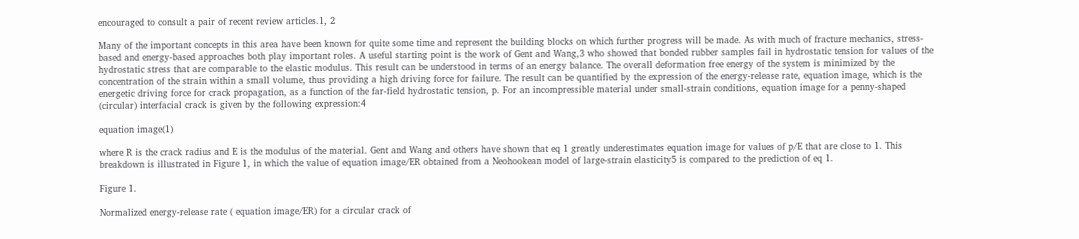encouraged to consult a pair of recent review articles.1, 2

Many of the important concepts in this area have been known for quite some time and represent the building blocks on which further progress will be made. As with much of fracture mechanics, stress-based and energy-based approaches both play important roles. A useful starting point is the work of Gent and Wang,3 who showed that bonded rubber samples fail in hydrostatic tension for values of the hydrostatic stress that are comparable to the elastic modulus. This result can be understood in terms of an energy balance. The overall deformation free energy of the system is minimized by the concentration of the strain within a small volume, thus providing a high driving force for failure. The result can be quantified by the expression of the energy-release rate, equation image, which is the energetic driving force for crack propagation, as a function of the far-field hydrostatic tension, p. For an incompressible material under small-strain conditions, equation image for a penny-shaped (circular) interfacial crack is given by the following expression:4

equation image(1)

where R is the crack radius and E is the modulus of the material. Gent and Wang and others have shown that eq 1 greatly underestimates equation image for values of p/E that are close to 1. This breakdown is illustrated in Figure 1, in which the value of equation image/ER obtained from a Neohookean model of large-strain elasticity5 is compared to the prediction of eq 1.

Figure 1.

Normalized energy-release rate ( equation image/ER) for a circular crack of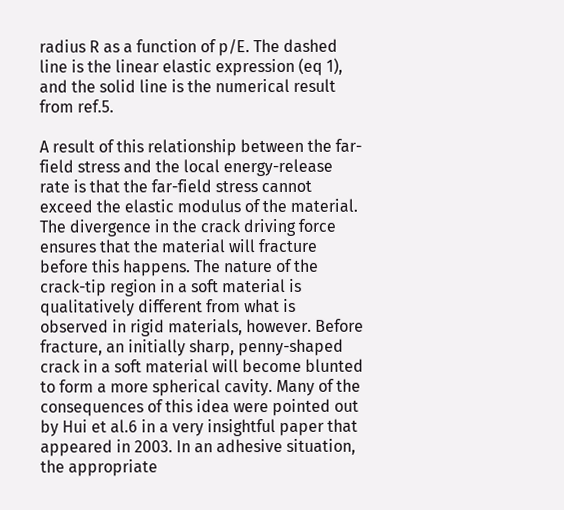radius R as a function of p/E. The dashed line is the linear elastic expression (eq 1), and the solid line is the numerical result from ref.5.

A result of this relationship between the far-field stress and the local energy-release rate is that the far-field stress cannot exceed the elastic modulus of the material. The divergence in the crack driving force ensures that the material will fracture before this happens. The nature of the crack-tip region in a soft material is qualitatively different from what is observed in rigid materials, however. Before fracture, an initially sharp, penny-shaped crack in a soft material will become blunted to form a more spherical cavity. Many of the consequences of this idea were pointed out by Hui et al.6 in a very insightful paper that appeared in 2003. In an adhesive situation, the appropriate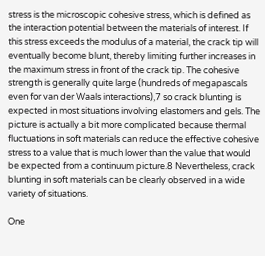stress is the microscopic cohesive stress, which is defined as the interaction potential between the materials of interest. If this stress exceeds the modulus of a material, the crack tip will eventually become blunt, thereby limiting further increases in the maximum stress in front of the crack tip. The cohesive strength is generally quite large (hundreds of megapascals even for van der Waals interactions),7 so crack blunting is expected in most situations involving elastomers and gels. The picture is actually a bit more complicated because thermal fluctuations in soft materials can reduce the effective cohesive stress to a value that is much lower than the value that would be expected from a continuum picture.8 Nevertheless, crack blunting in soft materials can be clearly observed in a wide variety of situations.

One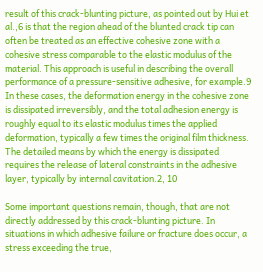result of this crack-blunting picture, as pointed out by Hui et al.,6 is that the region ahead of the blunted crack tip can often be treated as an effective cohesive zone with a cohesive stress comparable to the elastic modulus of the material. This approach is useful in describing the overall performance of a pressure-sensitive adhesive, for example.9 In these cases, the deformation energy in the cohesive zone is dissipated irreversibly, and the total adhesion energy is roughly equal to its elastic modulus times the applied deformation, typically a few times the original film thickness. The detailed means by which the energy is dissipated requires the release of lateral constraints in the adhesive layer, typically by internal cavitation.2, 10

Some important questions remain, though, that are not directly addressed by this crack-blunting picture. In situations in which adhesive failure or fracture does occur, a stress exceeding the true,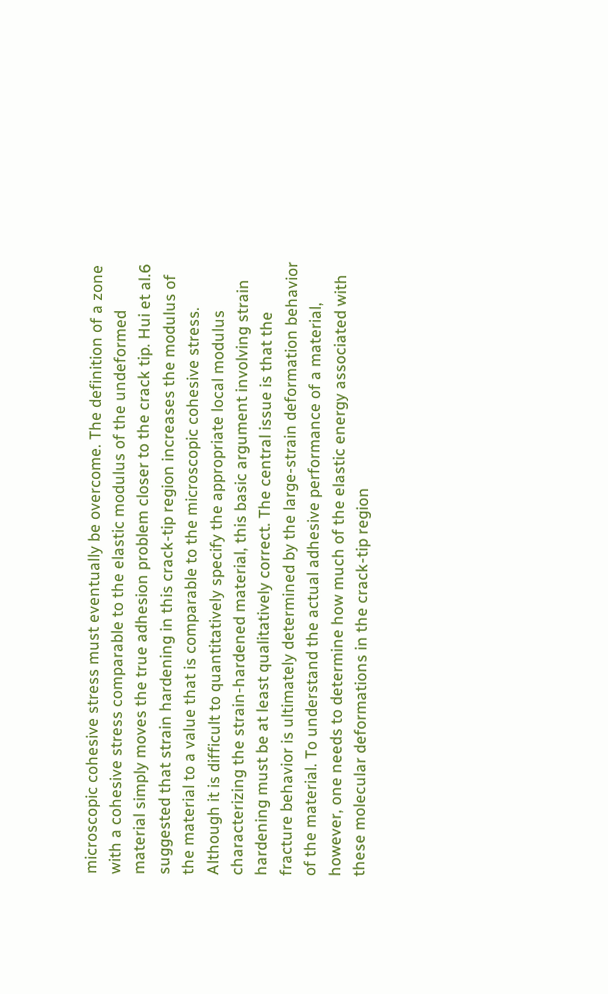microscopic cohesive stress must eventually be overcome. The definition of a zone with a cohesive stress comparable to the elastic modulus of the undeformed material simply moves the true adhesion problem closer to the crack tip. Hui et al.6 suggested that strain hardening in this crack-tip region increases the modulus of the material to a value that is comparable to the microscopic cohesive stress. Although it is difficult to quantitatively specify the appropriate local modulus characterizing the strain-hardened material, this basic argument involving strain hardening must be at least qualitatively correct. The central issue is that the fracture behavior is ultimately determined by the large-strain deformation behavior of the material. To understand the actual adhesive performance of a material, however, one needs to determine how much of the elastic energy associated with these molecular deformations in the crack-tip region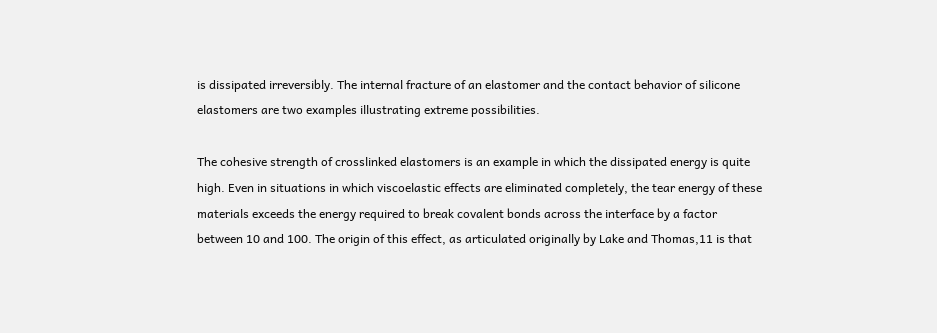is dissipated irreversibly. The internal fracture of an elastomer and the contact behavior of silicone elastomers are two examples illustrating extreme possibilities.

The cohesive strength of crosslinked elastomers is an example in which the dissipated energy is quite high. Even in situations in which viscoelastic effects are eliminated completely, the tear energy of these materials exceeds the energy required to break covalent bonds across the interface by a factor between 10 and 100. The origin of this effect, as articulated originally by Lake and Thomas,11 is that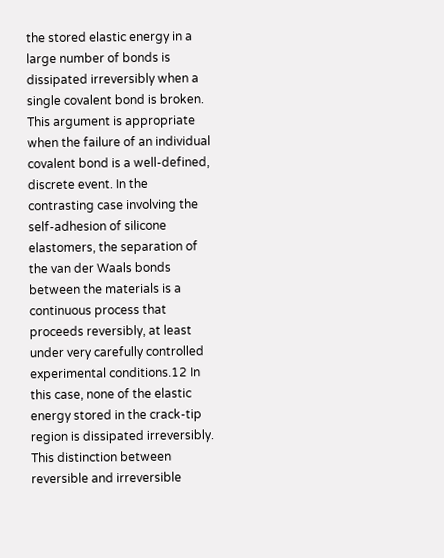the stored elastic energy in a large number of bonds is dissipated irreversibly when a single covalent bond is broken. This argument is appropriate when the failure of an individual covalent bond is a well-defined, discrete event. In the contrasting case involving the self-adhesion of silicone elastomers, the separation of the van der Waals bonds between the materials is a continuous process that proceeds reversibly, at least under very carefully controlled experimental conditions.12 In this case, none of the elastic energy stored in the crack-tip region is dissipated irreversibly. This distinction between reversible and irreversible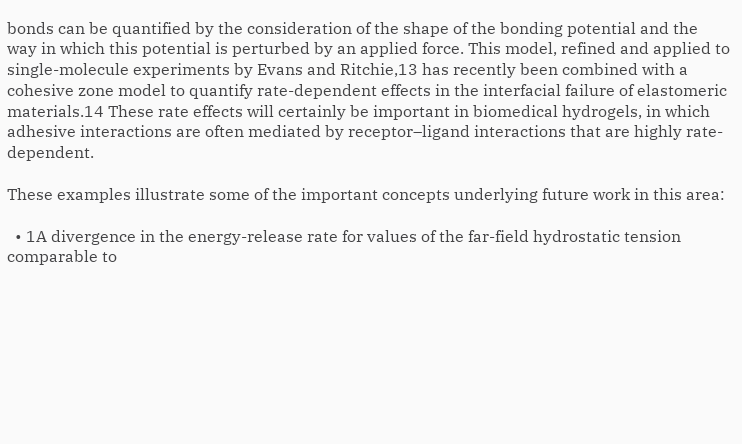bonds can be quantified by the consideration of the shape of the bonding potential and the way in which this potential is perturbed by an applied force. This model, refined and applied to single-molecule experiments by Evans and Ritchie,13 has recently been combined with a cohesive zone model to quantify rate-dependent effects in the interfacial failure of elastomeric materials.14 These rate effects will certainly be important in biomedical hydrogels, in which adhesive interactions are often mediated by receptor–ligand interactions that are highly rate-dependent.

These examples illustrate some of the important concepts underlying future work in this area:

  • 1A divergence in the energy-release rate for values of the far-field hydrostatic tension comparable to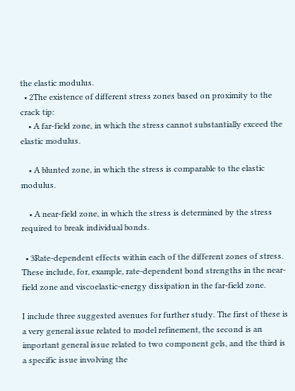the elastic modulus.
  • 2The existence of different stress zones based on proximity to the crack tip:
    • A far-field zone, in which the stress cannot substantially exceed the elastic modulus.

    • A blunted zone, in which the stress is comparable to the elastic modulus.

    • A near-field zone, in which the stress is determined by the stress required to break individual bonds.

  • 3Rate-dependent effects within each of the different zones of stress. These include, for, example, rate-dependent bond strengths in the near-field zone and viscoelastic-energy dissipation in the far-field zone.

I include three suggested avenues for further study. The first of these is a very general issue related to model refinement, the second is an important general issue related to two component gels, and the third is a specific issue involving the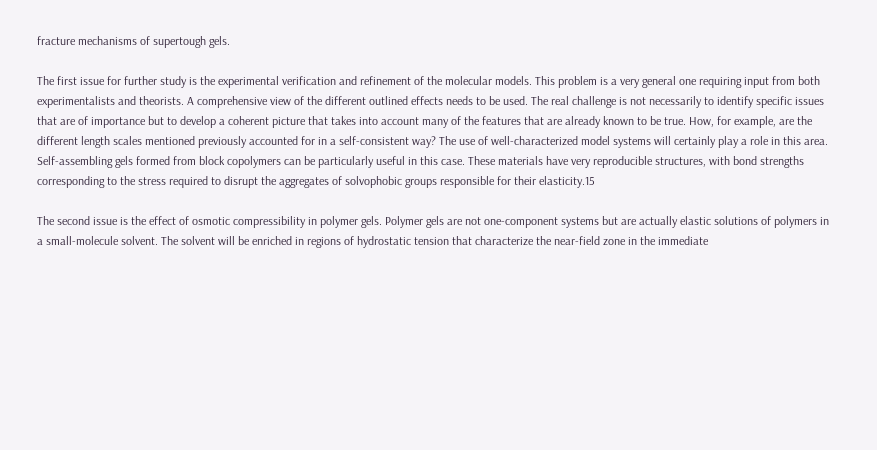fracture mechanisms of supertough gels.

The first issue for further study is the experimental verification and refinement of the molecular models. This problem is a very general one requiring input from both experimentalists and theorists. A comprehensive view of the different outlined effects needs to be used. The real challenge is not necessarily to identify specific issues that are of importance but to develop a coherent picture that takes into account many of the features that are already known to be true. How, for example, are the different length scales mentioned previously accounted for in a self-consistent way? The use of well-characterized model systems will certainly play a role in this area. Self-assembling gels formed from block copolymers can be particularly useful in this case. These materials have very reproducible structures, with bond strengths corresponding to the stress required to disrupt the aggregates of solvophobic groups responsible for their elasticity.15

The second issue is the effect of osmotic compressibility in polymer gels. Polymer gels are not one-component systems but are actually elastic solutions of polymers in a small-molecule solvent. The solvent will be enriched in regions of hydrostatic tension that characterize the near-field zone in the immediate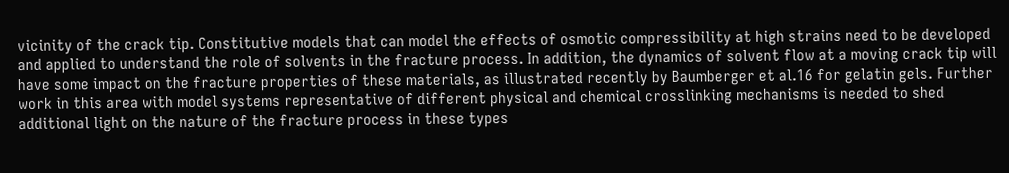vicinity of the crack tip. Constitutive models that can model the effects of osmotic compressibility at high strains need to be developed and applied to understand the role of solvents in the fracture process. In addition, the dynamics of solvent flow at a moving crack tip will have some impact on the fracture properties of these materials, as illustrated recently by Baumberger et al.16 for gelatin gels. Further work in this area with model systems representative of different physical and chemical crosslinking mechanisms is needed to shed additional light on the nature of the fracture process in these types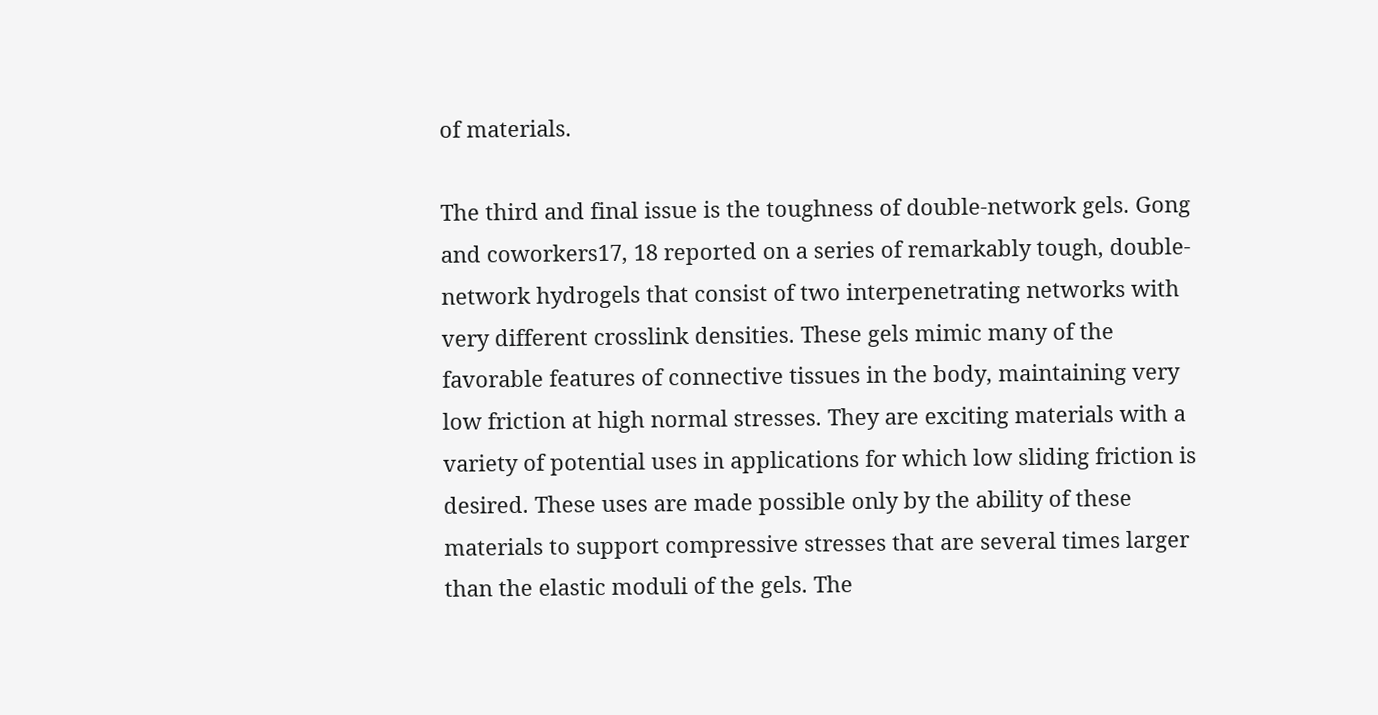of materials.

The third and final issue is the toughness of double-network gels. Gong and coworkers17, 18 reported on a series of remarkably tough, double-network hydrogels that consist of two interpenetrating networks with very different crosslink densities. These gels mimic many of the favorable features of connective tissues in the body, maintaining very low friction at high normal stresses. They are exciting materials with a variety of potential uses in applications for which low sliding friction is desired. These uses are made possible only by the ability of these materials to support compressive stresses that are several times larger than the elastic moduli of the gels. The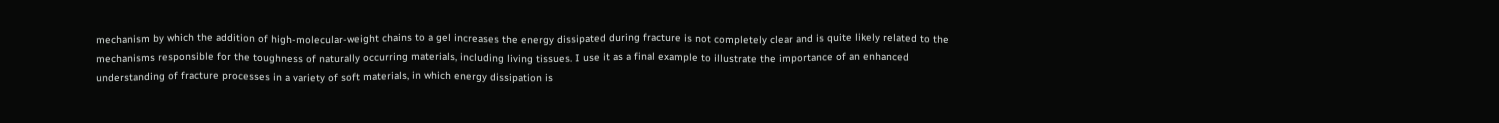mechanism by which the addition of high-molecular-weight chains to a gel increases the energy dissipated during fracture is not completely clear and is quite likely related to the mechanisms responsible for the toughness of naturally occurring materials, including living tissues. I use it as a final example to illustrate the importance of an enhanced understanding of fracture processes in a variety of soft materials, in which energy dissipation is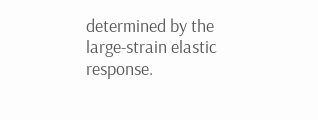determined by the large-strain elastic response.